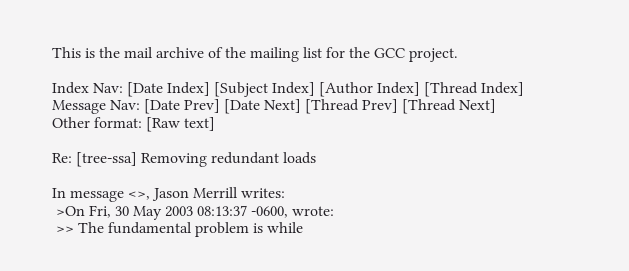This is the mail archive of the mailing list for the GCC project.

Index Nav: [Date Index] [Subject Index] [Author Index] [Thread Index]
Message Nav: [Date Prev] [Date Next] [Thread Prev] [Thread Next]
Other format: [Raw text]

Re: [tree-ssa] Removing redundant loads

In message <>, Jason Merrill writes:
 >On Fri, 30 May 2003 08:13:37 -0600, wrote:
 >> The fundamental problem is while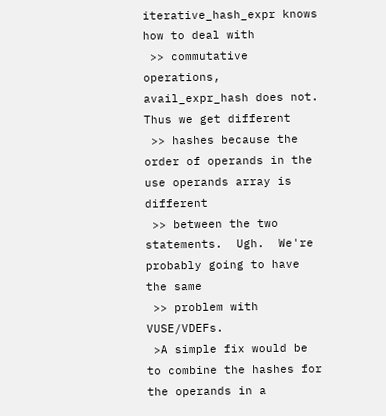iterative_hash_expr knows how to deal with
 >> commutative operations, avail_expr_hash does not.  Thus we get different
 >> hashes because the order of operands in the use operands array is different
 >> between the two statements.  Ugh.  We're probably going to have the same
 >> problem with VUSE/VDEFs.
 >A simple fix would be to combine the hashes for the operands in a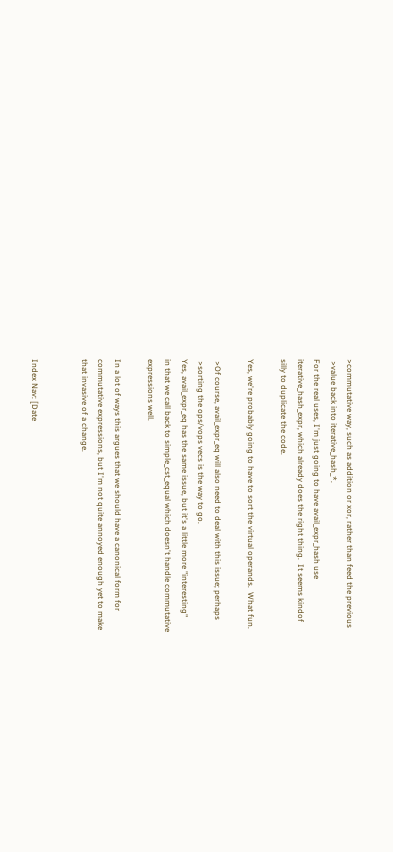>commutative way, such as addition or xor, rather than feed the previous
 >value back into iterative_hash_*.
For the real uses, I'm just going to have avail_expr_hash use
iterative_hash_expr, which already does the right thing.  It seems kindof
silly to duplicate the code.

Yes, we're probably going to have to sort the virtual operands.  What fun.

 >Of course, avail_expr_eq will also need to deal with this issue; perhaps
 >sorting the ops/vops vecs is the way to go.
Yes, avail_expr_eq has the same issue, but it's a little more "interesting"
in that we call back to simple_cst_equal which doesn't handle commutative
expressions well.

In a lot of ways this argues that we should have a canonical form for
commutative expressions, but I'm not quite annoyed enough yet to make
that invasive of a change.


Index Nav: [Date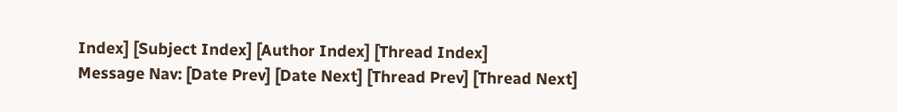Index] [Subject Index] [Author Index] [Thread Index]
Message Nav: [Date Prev] [Date Next] [Thread Prev] [Thread Next]